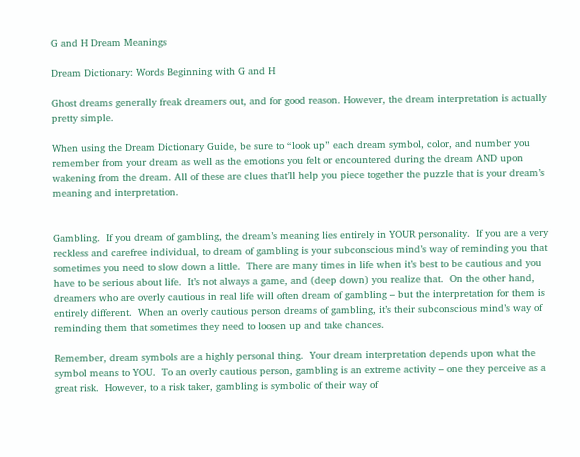G and H Dream Meanings

Dream Dictionary: Words Beginning with G and H

Ghost dreams generally freak dreamers out, and for good reason. However, the dream interpretation is actually pretty simple.

When using the Dream Dictionary Guide, be sure to “look up” each dream symbol, color, and number you remember from your dream as well as the emotions you felt or encountered during the dream AND upon wakening from the dream. All of these are clues that’ll help you piece together the puzzle that is your dream’s meaning and interpretation.


Gambling.  If you dream of gambling, the dream’s meaning lies entirely in YOUR personality.  If you are a very reckless and carefree individual, to dream of gambling is your subconscious mind’s way of reminding you that sometimes you need to slow down a little.  There are many times in life when it’s best to be cautious and you have to be serious about life.  It’s not always a game, and (deep down) you realize that.  On the other hand, dreamers who are overly cautious in real life will often dream of gambling – but the interpretation for them is entirely different.  When an overly cautious person dreams of gambling, it’s their subconscious mind’s way of reminding them that sometimes they need to loosen up and take chances.

Remember, dream symbols are a highly personal thing.  Your dream interpretation depends upon what the symbol means to YOU.  To an overly cautious person, gambling is an extreme activity – one they perceive as a great risk.  However, to a risk taker, gambling is symbolic of their way of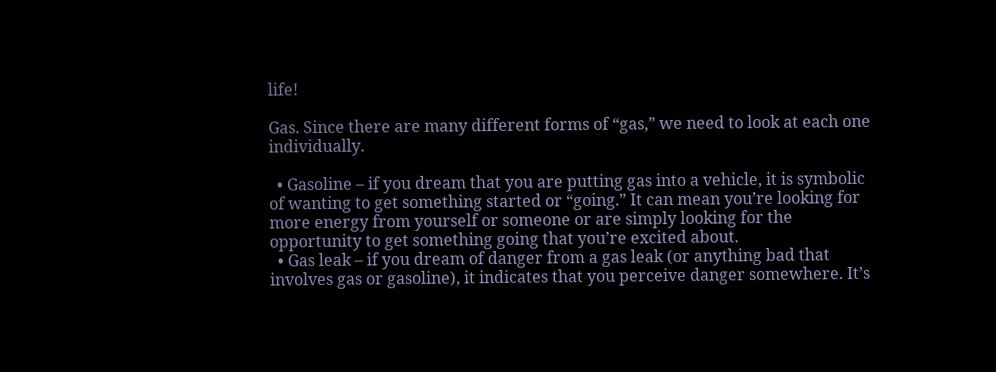life!

Gas. Since there are many different forms of “gas,” we need to look at each one individually.

  • Gasoline – if you dream that you are putting gas into a vehicle, it is symbolic of wanting to get something started or “going.” It can mean you’re looking for more energy from yourself or someone or are simply looking for the opportunity to get something going that you’re excited about.
  • Gas leak – if you dream of danger from a gas leak (or anything bad that involves gas or gasoline), it indicates that you perceive danger somewhere. It’s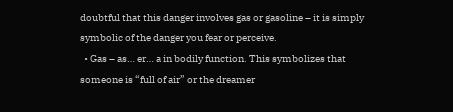doubtful that this danger involves gas or gasoline – it is simply symbolic of the danger you fear or perceive.
  • Gas – as… er… a in bodily function. This symbolizes that someone is “full of air” or the dreamer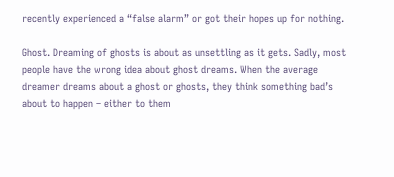recently experienced a “false alarm” or got their hopes up for nothing.

Ghost. Dreaming of ghosts is about as unsettling as it gets. Sadly, most people have the wrong idea about ghost dreams. When the average dreamer dreams about a ghost or ghosts, they think something bad’s about to happen – either to them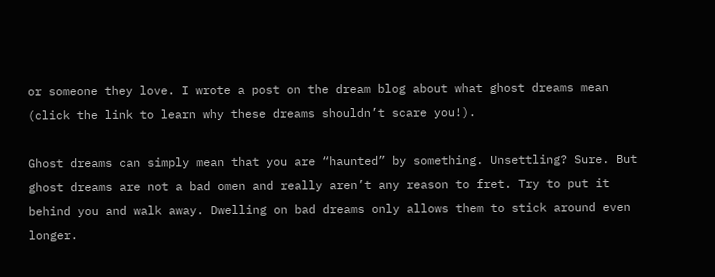or someone they love. I wrote a post on the dream blog about what ghost dreams mean (click the link to learn why these dreams shouldn’t scare you!).

Ghost dreams can simply mean that you are “haunted” by something. Unsettling? Sure. But ghost dreams are not a bad omen and really aren’t any reason to fret. Try to put it behind you and walk away. Dwelling on bad dreams only allows them to stick around even longer.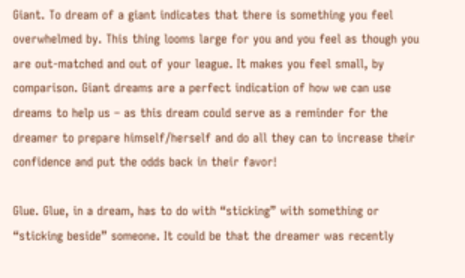Giant. To dream of a giant indicates that there is something you feel overwhelmed by. This thing looms large for you and you feel as though you are out-matched and out of your league. It makes you feel small, by comparison. Giant dreams are a perfect indication of how we can use dreams to help us – as this dream could serve as a reminder for the dreamer to prepare himself/herself and do all they can to increase their confidence and put the odds back in their favor!

Glue. Glue, in a dream, has to do with “sticking” with something or “sticking beside” someone. It could be that the dreamer was recently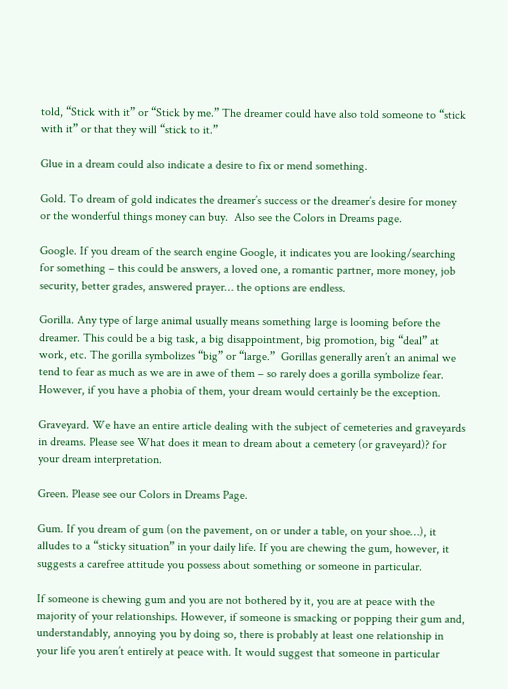told, “Stick with it” or “Stick by me.” The dreamer could have also told someone to “stick with it” or that they will “stick to it.”

Glue in a dream could also indicate a desire to fix or mend something.

Gold. To dream of gold indicates the dreamer’s success or the dreamer’s desire for money or the wonderful things money can buy.  Also see the Colors in Dreams page.

Google. If you dream of the search engine Google, it indicates you are looking/searching for something – this could be answers, a loved one, a romantic partner, more money, job security, better grades, answered prayer… the options are endless.

Gorilla. Any type of large animal usually means something large is looming before the dreamer. This could be a big task, a big disappointment, big promotion, big “deal” at work, etc. The gorilla symbolizes “big” or “large.”  Gorillas generally aren’t an animal we tend to fear as much as we are in awe of them – so rarely does a gorilla symbolize fear. However, if you have a phobia of them, your dream would certainly be the exception.

Graveyard. We have an entire article dealing with the subject of cemeteries and graveyards in dreams. Please see What does it mean to dream about a cemetery (or graveyard)? for your dream interpretation.

Green. Please see our Colors in Dreams Page.

Gum. If you dream of gum (on the pavement, on or under a table, on your shoe…), it alludes to a “sticky situation” in your daily life. If you are chewing the gum, however, it suggests a carefree attitude you possess about something or someone in particular.

If someone is chewing gum and you are not bothered by it, you are at peace with the majority of your relationships. However, if someone is smacking or popping their gum and, understandably, annoying you by doing so, there is probably at least one relationship in your life you aren’t entirely at peace with. It would suggest that someone in particular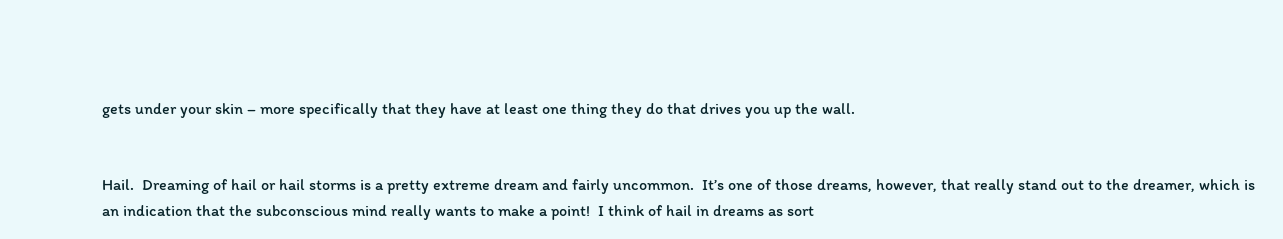gets under your skin – more specifically that they have at least one thing they do that drives you up the wall.


Hail.  Dreaming of hail or hail storms is a pretty extreme dream and fairly uncommon.  It’s one of those dreams, however, that really stand out to the dreamer, which is an indication that the subconscious mind really wants to make a point!  I think of hail in dreams as sort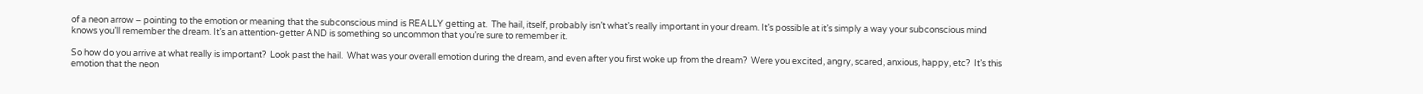of a neon arrow – pointing to the emotion or meaning that the subconscious mind is REALLY getting at.  The hail, itself, probably isn’t what’s really important in your dream. It’s possible at it’s simply a way your subconscious mind knows you’ll remember the dream. It’s an attention-getter AND is something so uncommon that you’re sure to remember it.

So how do you arrive at what really is important?  Look past the hail.  What was your overall emotion during the dream, and even after you first woke up from the dream?  Were you excited, angry, scared, anxious, happy, etc?  It’s this emotion that the neon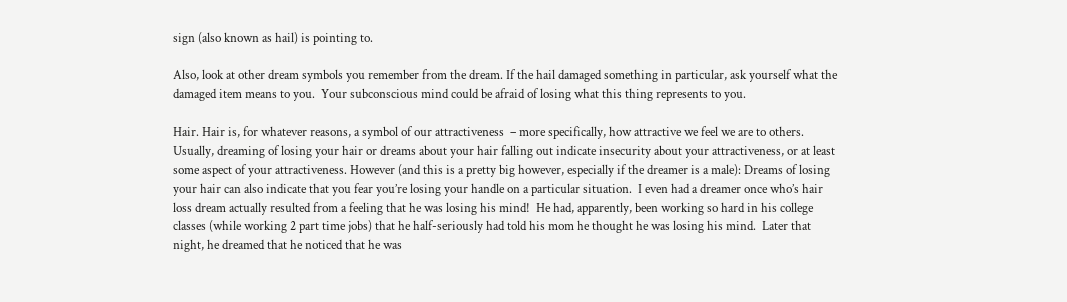sign (also known as hail) is pointing to.

Also, look at other dream symbols you remember from the dream. If the hail damaged something in particular, ask yourself what the damaged item means to you.  Your subconscious mind could be afraid of losing what this thing represents to you.

Hair. Hair is, for whatever reasons, a symbol of our attractiveness  – more specifically, how attractive we feel we are to others.  Usually, dreaming of losing your hair or dreams about your hair falling out indicate insecurity about your attractiveness, or at least some aspect of your attractiveness. However (and this is a pretty big however, especially if the dreamer is a male): Dreams of losing your hair can also indicate that you fear you’re losing your handle on a particular situation.  I even had a dreamer once who’s hair loss dream actually resulted from a feeling that he was losing his mind!  He had, apparently, been working so hard in his college classes (while working 2 part time jobs) that he half-seriously had told his mom he thought he was losing his mind.  Later that night, he dreamed that he noticed that he was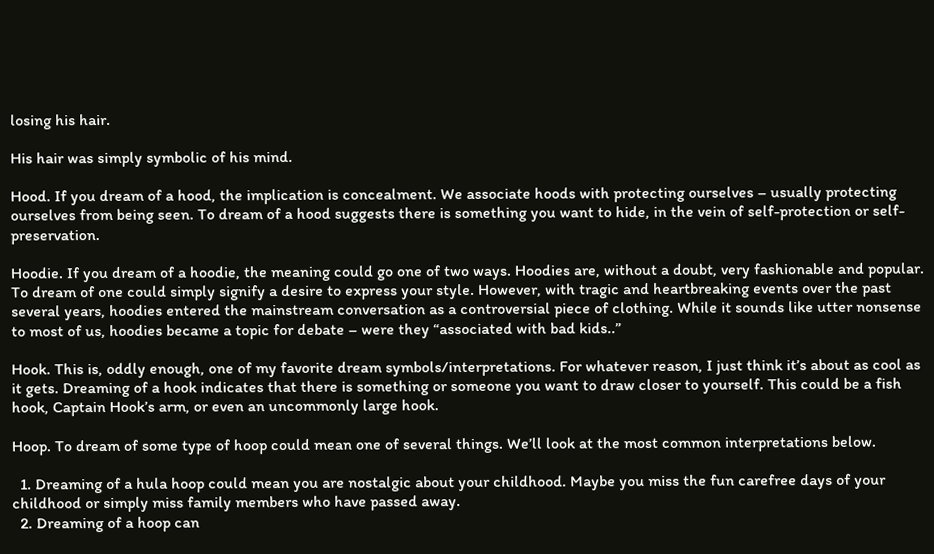losing his hair.

His hair was simply symbolic of his mind.

Hood. If you dream of a hood, the implication is concealment. We associate hoods with protecting ourselves – usually protecting ourselves from being seen. To dream of a hood suggests there is something you want to hide, in the vein of self-protection or self-preservation.

Hoodie. If you dream of a hoodie, the meaning could go one of two ways. Hoodies are, without a doubt, very fashionable and popular. To dream of one could simply signify a desire to express your style. However, with tragic and heartbreaking events over the past several years, hoodies entered the mainstream conversation as a controversial piece of clothing. While it sounds like utter nonsense to most of us, hoodies became a topic for debate – were they “associated with bad kids..”

Hook. This is, oddly enough, one of my favorite dream symbols/interpretations. For whatever reason, I just think it’s about as cool as it gets. Dreaming of a hook indicates that there is something or someone you want to draw closer to yourself. This could be a fish hook, Captain Hook’s arm, or even an uncommonly large hook.

Hoop. To dream of some type of hoop could mean one of several things. We’ll look at the most common interpretations below.

  1. Dreaming of a hula hoop could mean you are nostalgic about your childhood. Maybe you miss the fun carefree days of your childhood or simply miss family members who have passed away.
  2. Dreaming of a hoop can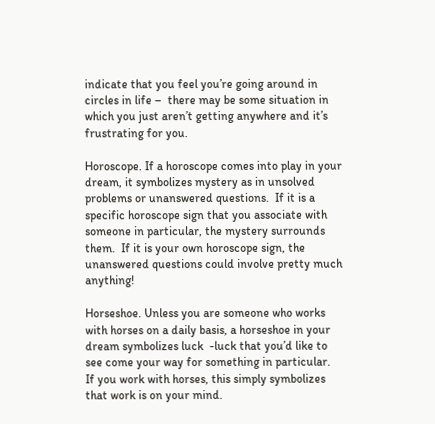indicate that you feel you’re going around in circles in life –  there may be some situation in which you just aren’t getting anywhere and it’s frustrating for you.

Horoscope. If a horoscope comes into play in your dream, it symbolizes mystery as in unsolved problems or unanswered questions.  If it is a specific horoscope sign that you associate with someone in particular, the mystery surrounds them.  If it is your own horoscope sign, the unanswered questions could involve pretty much anything!

Horseshoe. Unless you are someone who works with horses on a daily basis, a horseshoe in your dream symbolizes luck  -luck that you’d like to see come your way for something in particular.  If you work with horses, this simply symbolizes that work is on your mind.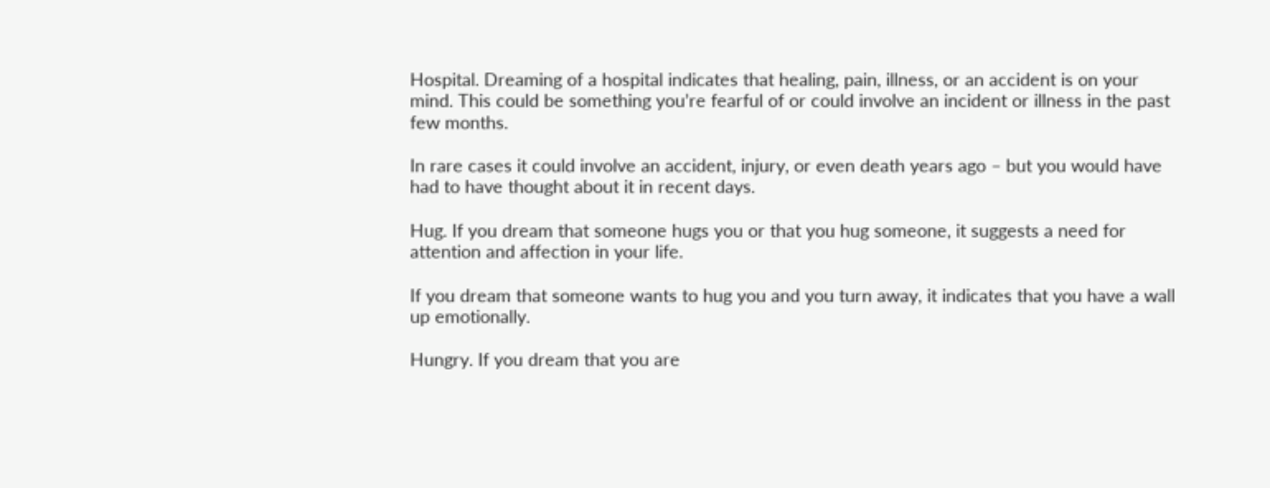Hospital. Dreaming of a hospital indicates that healing, pain, illness, or an accident is on your mind. This could be something you’re fearful of or could involve an incident or illness in the past few months.

In rare cases it could involve an accident, injury, or even death years ago – but you would have had to have thought about it in recent days.

Hug. If you dream that someone hugs you or that you hug someone, it suggests a need for attention and affection in your life.

If you dream that someone wants to hug you and you turn away, it indicates that you have a wall up emotionally.

Hungry. If you dream that you are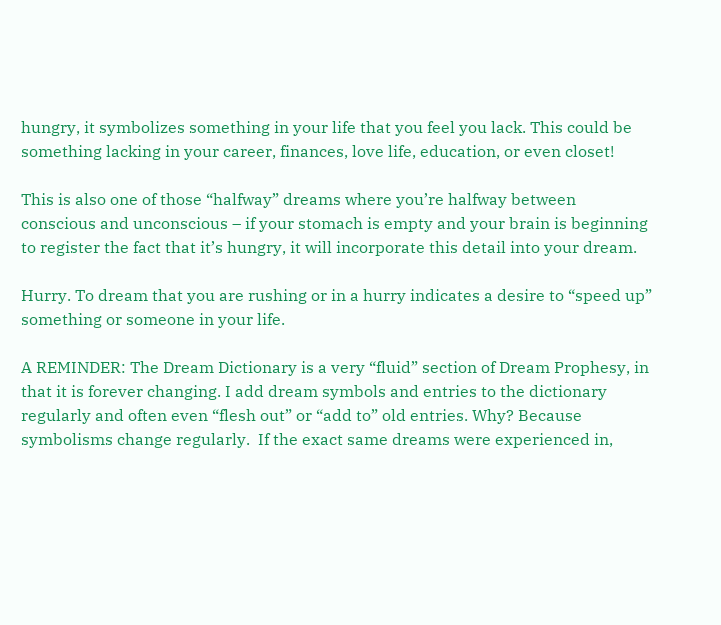hungry, it symbolizes something in your life that you feel you lack. This could be something lacking in your career, finances, love life, education, or even closet!

This is also one of those “halfway” dreams where you’re halfway between conscious and unconscious – if your stomach is empty and your brain is beginning to register the fact that it’s hungry, it will incorporate this detail into your dream.

Hurry. To dream that you are rushing or in a hurry indicates a desire to “speed up” something or someone in your life.

A REMINDER: The Dream Dictionary is a very “fluid” section of Dream Prophesy, in that it is forever changing. I add dream symbols and entries to the dictionary regularly and often even “flesh out” or “add to” old entries. Why? Because symbolisms change regularly.  If the exact same dreams were experienced in,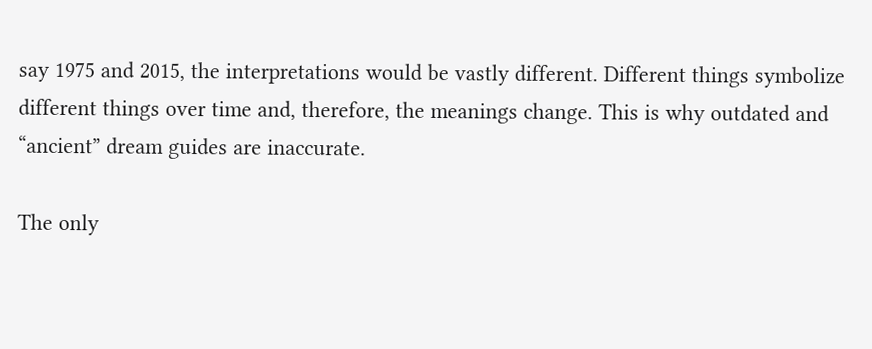say 1975 and 2015, the interpretations would be vastly different. Different things symbolize different things over time and, therefore, the meanings change. This is why outdated and “ancient” dream guides are inaccurate.

The only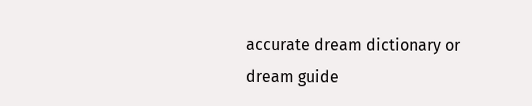accurate dream dictionary or dream guide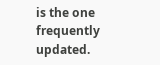is the one frequently updated.